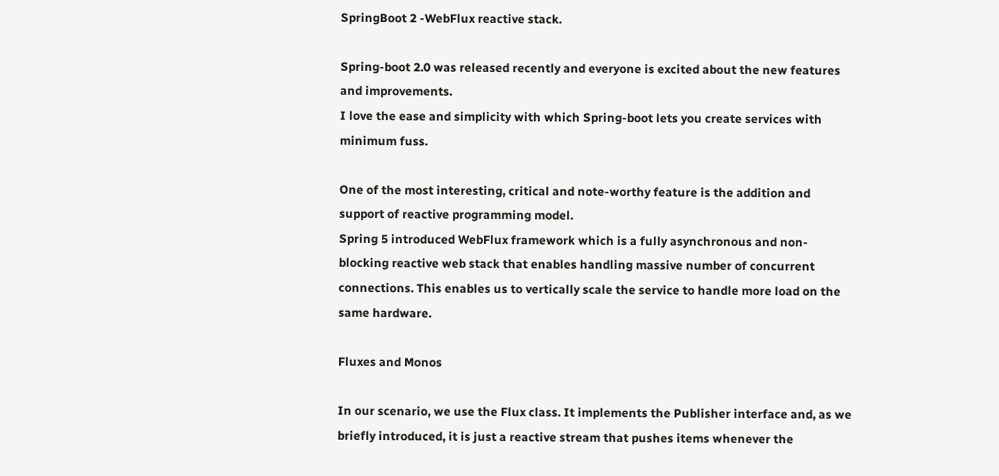SpringBoot 2 -WebFlux reactive stack.

Spring-boot 2.0 was released recently and everyone is excited about the new features and improvements.
I love the ease and simplicity with which Spring-boot lets you create services with minimum fuss.

One of the most interesting, critical and note-worthy feature is the addition and support of reactive programming model.
Spring 5 introduced WebFlux framework which is a fully asynchronous and non-blocking reactive web stack that enables handling massive number of concurrent connections. This enables us to vertically scale the service to handle more load on the same hardware.

Fluxes and Monos

In our scenario, we use the Flux class. It implements the Publisher interface and, as we briefly introduced, it is just a reactive stream that pushes items whenever the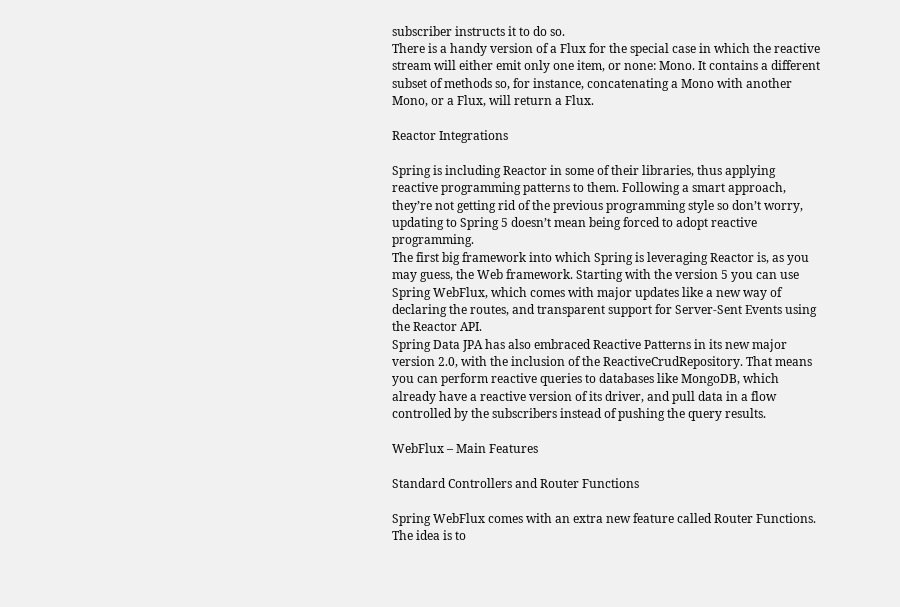subscriber instructs it to do so.
There is a handy version of a Flux for the special case in which the reactive stream will either emit only one item, or none: Mono. It contains a different subset of methods so, for instance, concatenating a Mono with another Mono, or a Flux, will return a Flux.

Reactor Integrations

Spring is including Reactor in some of their libraries, thus applying reactive programming patterns to them. Following a smart approach, they’re not getting rid of the previous programming style so don’t worry, updating to Spring 5 doesn’t mean being forced to adopt reactive programming.
The first big framework into which Spring is leveraging Reactor is, as you may guess, the Web framework. Starting with the version 5 you can use Spring WebFlux, which comes with major updates like a new way of declaring the routes, and transparent support for Server-Sent Events using the Reactor API.
Spring Data JPA has also embraced Reactive Patterns in its new major version 2.0, with the inclusion of the ReactiveCrudRepository. That means you can perform reactive queries to databases like MongoDB, which already have a reactive version of its driver, and pull data in a flow controlled by the subscribers instead of pushing the query results.

WebFlux – Main Features

Standard Controllers and Router Functions

Spring WebFlux comes with an extra new feature called Router Functions. The idea is to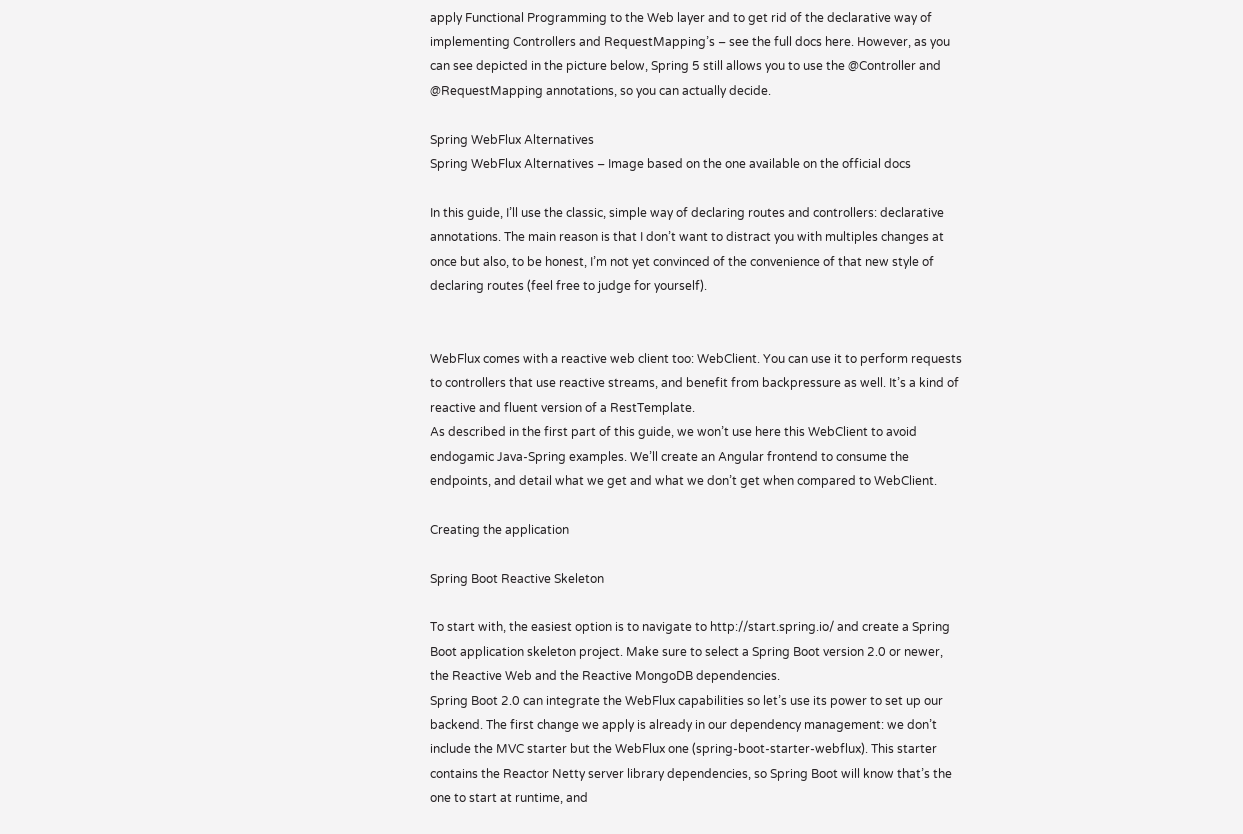apply Functional Programming to the Web layer and to get rid of the declarative way of implementing Controllers and RequestMapping’s – see the full docs here. However, as you can see depicted in the picture below, Spring 5 still allows you to use the @Controller and @RequestMapping annotations, so you can actually decide.

Spring WebFlux Alternatives
Spring WebFlux Alternatives – Image based on the one available on the official docs

In this guide, I’ll use the classic, simple way of declaring routes and controllers: declarative annotations. The main reason is that I don’t want to distract you with multiples changes at once but also, to be honest, I’m not yet convinced of the convenience of that new style of declaring routes (feel free to judge for yourself).


WebFlux comes with a reactive web client too: WebClient. You can use it to perform requests to controllers that use reactive streams, and benefit from backpressure as well. It’s a kind of reactive and fluent version of a RestTemplate.
As described in the first part of this guide, we won’t use here this WebClient to avoid endogamic Java-Spring examples. We’ll create an Angular frontend to consume the endpoints, and detail what we get and what we don’t get when compared to WebClient.

Creating the application

Spring Boot Reactive Skeleton

To start with, the easiest option is to navigate to http://start.spring.io/ and create a Spring Boot application skeleton project. Make sure to select a Spring Boot version 2.0 or newer, the Reactive Web and the Reactive MongoDB dependencies.
Spring Boot 2.0 can integrate the WebFlux capabilities so let’s use its power to set up our backend. The first change we apply is already in our dependency management: we don’t include the MVC starter but the WebFlux one (spring-boot-starter-webflux). This starter contains the Reactor Netty server library dependencies, so Spring Boot will know that’s the one to start at runtime, and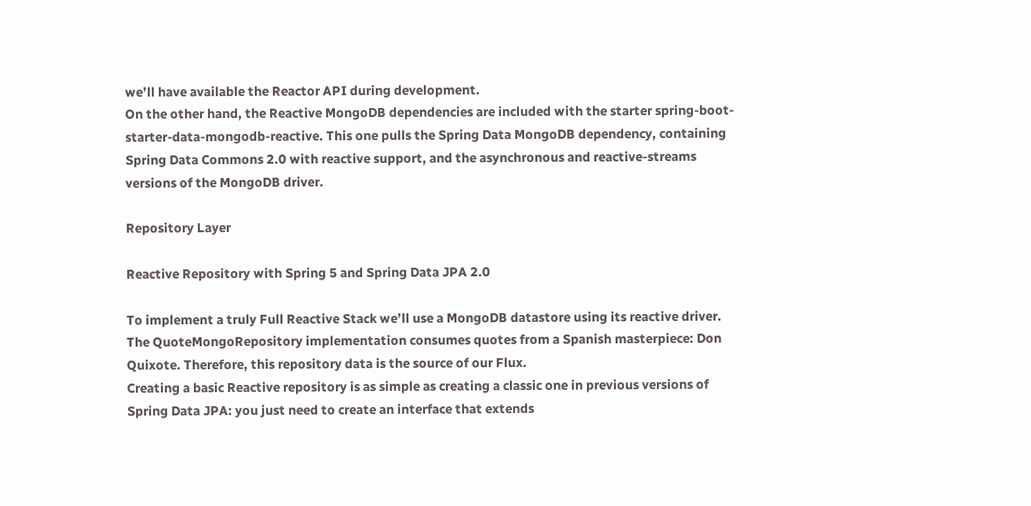we’ll have available the Reactor API during development.
On the other hand, the Reactive MongoDB dependencies are included with the starter spring-boot-starter-data-mongodb-reactive. This one pulls the Spring Data MongoDB dependency, containing Spring Data Commons 2.0 with reactive support, and the asynchronous and reactive-streams versions of the MongoDB driver.

Repository Layer

Reactive Repository with Spring 5 and Spring Data JPA 2.0

To implement a truly Full Reactive Stack we’ll use a MongoDB datastore using its reactive driver. The QuoteMongoRepository implementation consumes quotes from a Spanish masterpiece: Don Quixote. Therefore, this repository data is the source of our Flux.
Creating a basic Reactive repository is as simple as creating a classic one in previous versions of Spring Data JPA: you just need to create an interface that extends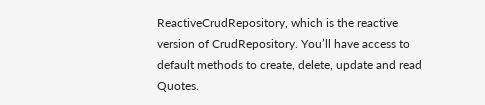ReactiveCrudRepository, which is the reactive version of CrudRepository. You’ll have access to default methods to create, delete, update and read Quotes.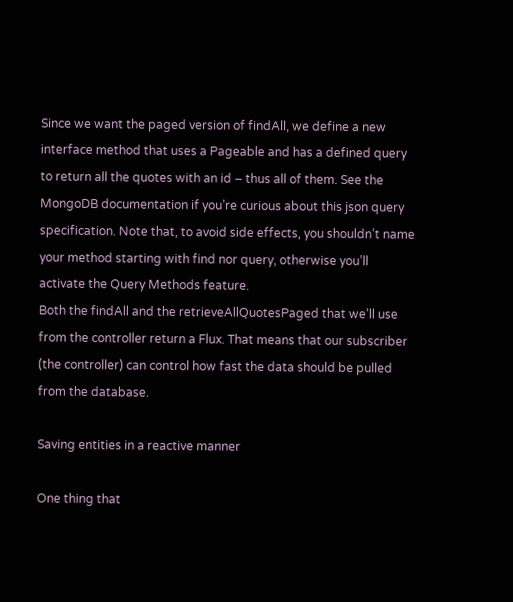Since we want the paged version of findAll, we define a new interface method that uses a Pageable and has a defined query to return all the quotes with an id – thus all of them. See the MongoDB documentation if you’re curious about this json query specification. Note that, to avoid side effects, you shouldn’t name your method starting with find nor query, otherwise you’ll activate the Query Methods feature.
Both the findAll and the retrieveAllQuotesPaged that we’ll use from the controller return a Flux. That means that our subscriber (the controller) can control how fast the data should be pulled from the database.

Saving entities in a reactive manner

One thing that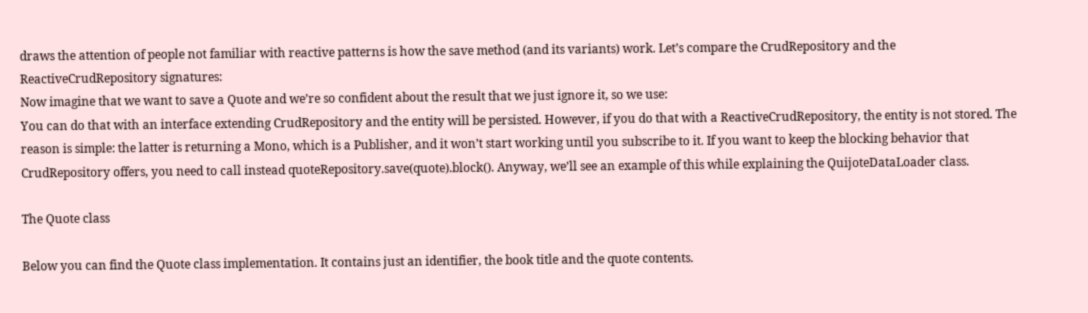draws the attention of people not familiar with reactive patterns is how the save method (and its variants) work. Let’s compare the CrudRepository and the ReactiveCrudRepository signatures:
Now imagine that we want to save a Quote and we’re so confident about the result that we just ignore it, so we use:
You can do that with an interface extending CrudRepository and the entity will be persisted. However, if you do that with a ReactiveCrudRepository, the entity is not stored. The reason is simple: the latter is returning a Mono, which is a Publisher, and it won’t start working until you subscribe to it. If you want to keep the blocking behavior that CrudRepository offers, you need to call instead quoteRepository.save(quote).block(). Anyway, we’ll see an example of this while explaining the QuijoteDataLoader class.

The Quote class

Below you can find the Quote class implementation. It contains just an identifier, the book title and the quote contents.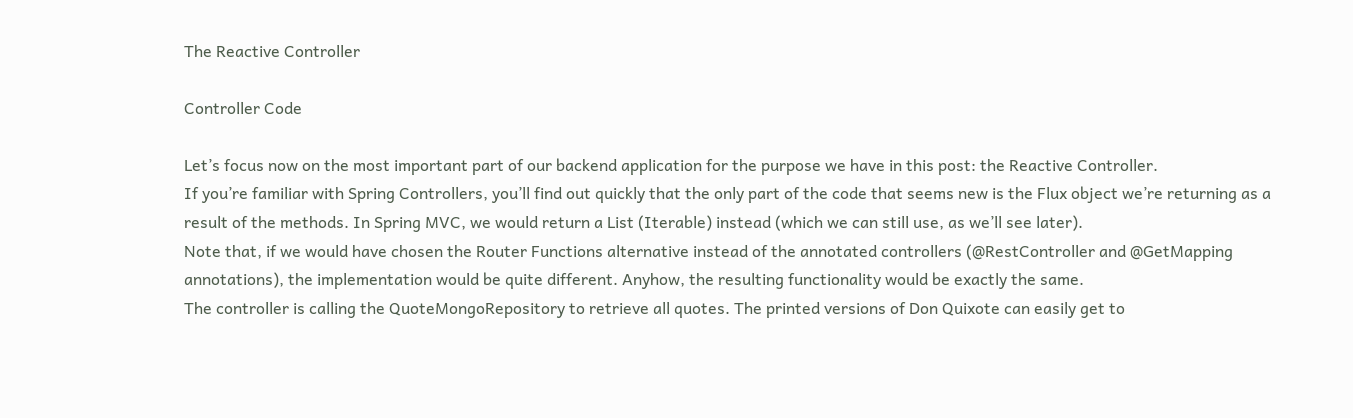The Reactive Controller

Controller Code

Let’s focus now on the most important part of our backend application for the purpose we have in this post: the Reactive Controller.
If you’re familiar with Spring Controllers, you’ll find out quickly that the only part of the code that seems new is the Flux object we’re returning as a result of the methods. In Spring MVC, we would return a List (Iterable) instead (which we can still use, as we’ll see later).
Note that, if we would have chosen the Router Functions alternative instead of the annotated controllers (@RestController and @GetMapping annotations), the implementation would be quite different. Anyhow, the resulting functionality would be exactly the same.
The controller is calling the QuoteMongoRepository to retrieve all quotes. The printed versions of Don Quixote can easily get to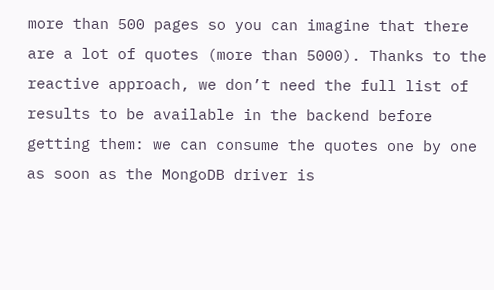more than 500 pages so you can imagine that there are a lot of quotes (more than 5000). Thanks to the reactive approach, we don’t need the full list of results to be available in the backend before getting them: we can consume the quotes one by one as soon as the MongoDB driver is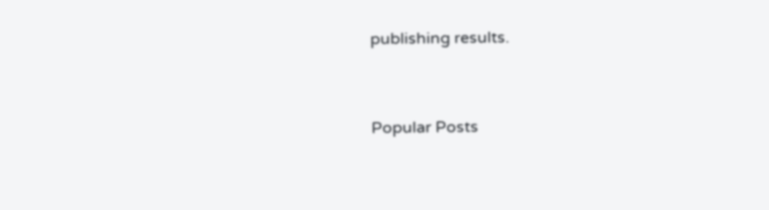publishing results.



Popular Posts